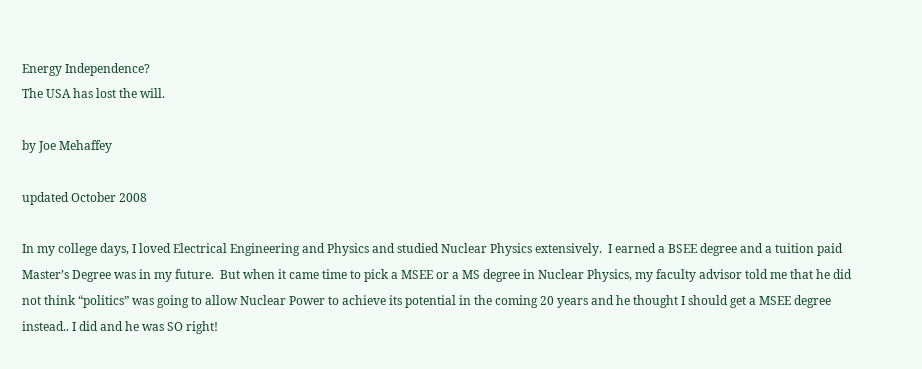Energy Independence?
The USA has lost the will.

by Joe Mehaffey

updated October 2008

In my college days, I loved Electrical Engineering and Physics and studied Nuclear Physics extensively.  I earned a BSEE degree and a tuition paid Master’s Degree was in my future.  But when it came time to pick a MSEE or a MS degree in Nuclear Physics, my faculty advisor told me that he did not think “politics” was going to allow Nuclear Power to achieve its potential in the coming 20 years and he thought I should get a MSEE degree instead.. I did and he was SO right!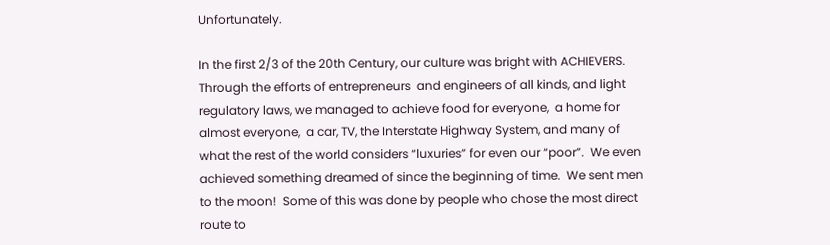Unfortunately.

In the first 2/3 of the 20th Century, our culture was bright with ACHIEVERS.  Through the efforts of entrepreneurs  and engineers of all kinds, and light regulatory laws, we managed to achieve food for everyone,  a home for almost everyone,  a car, TV, the Interstate Highway System, and many of what the rest of the world considers “luxuries” for even our “poor”.  We even achieved something dreamed of since the beginning of time.  We sent men to the moon!  Some of this was done by people who chose the most direct route to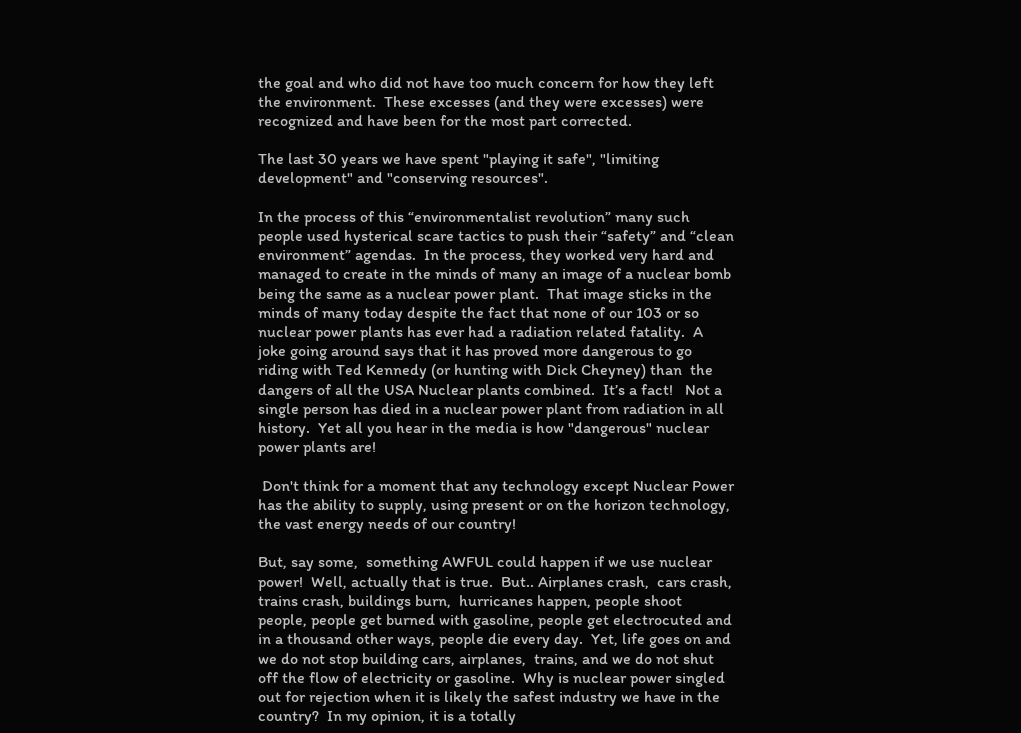the goal and who did not have too much concern for how they left the environment.  These excesses (and they were excesses) were recognized and have been for the most part corrected.

The last 30 years we have spent "playing it safe", "limiting development" and "conserving resources".

In the process of this “environmentalist revolution” many such people used hysterical scare tactics to push their “safety” and “clean environment” agendas.  In the process, they worked very hard and managed to create in the minds of many an image of a nuclear bomb being the same as a nuclear power plant.  That image sticks in the minds of many today despite the fact that none of our 103 or so nuclear power plants has ever had a radiation related fatality.  A joke going around says that it has proved more dangerous to go riding with Ted Kennedy (or hunting with Dick Cheyney) than  the dangers of all the USA Nuclear plants combined.  It’s a fact!   Not a single person has died in a nuclear power plant from radiation in all history.  Yet all you hear in the media is how "dangerous" nuclear power plants are!

 Don't think for a moment that any technology except Nuclear Power has the ability to supply, using present or on the horizon technology, the vast energy needs of our country!

But, say some,  something AWFUL could happen if we use nuclear power!  Well, actually that is true.  But.. Airplanes crash,  cars crash,  trains crash, buildings burn,  hurricanes happen, people shoot people, people get burned with gasoline, people get electrocuted and in a thousand other ways, people die every day.  Yet, life goes on and we do not stop building cars, airplanes,  trains, and we do not shut off the flow of electricity or gasoline.  Why is nuclear power singled out for rejection when it is likely the safest industry we have in the country?  In my opinion, it is a totally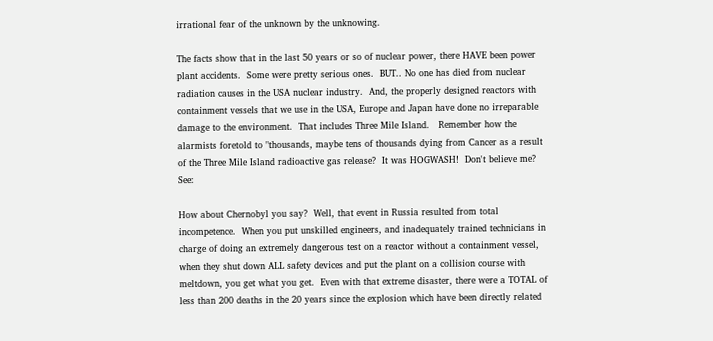irrational fear of the unknown by the unknowing.

The facts show that in the last 50 years or so of nuclear power, there HAVE been power plant accidents.  Some were pretty serious ones.  BUT.. No one has died from nuclear radiation causes in the USA nuclear industry.  And, the properly designed reactors with containment vessels that we use in the USA, Europe and Japan have done no irreparable damage to the environment.  That includes Three Mile Island.   Remember how the alarmists foretold to "thousands, maybe tens of thousands dying from Cancer as a result of the Three Mile Island radioactive gas release?  It was HOGWASH!  Don't believe me?  See:

How about Chernobyl you say?  Well, that event in Russia resulted from total incompetence.  When you put unskilled engineers, and inadequately trained technicians in charge of doing an extremely dangerous test on a reactor without a containment vessel, when they shut down ALL safety devices and put the plant on a collision course with meltdown, you get what you get.  Even with that extreme disaster, there were a TOTAL of less than 200 deaths in the 20 years since the explosion which have been directly related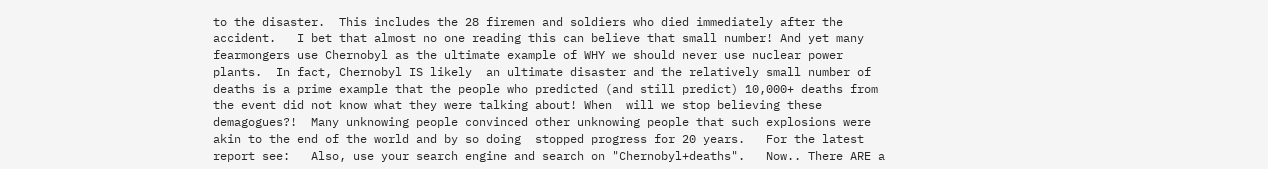to the disaster.  This includes the 28 firemen and soldiers who died immediately after the accident.   I bet that almost no one reading this can believe that small number! And yet many fearmongers use Chernobyl as the ultimate example of WHY we should never use nuclear power plants.  In fact, Chernobyl IS likely  an ultimate disaster and the relatively small number of deaths is a prime example that the people who predicted (and still predict) 10,000+ deaths from the event did not know what they were talking about! When  will we stop believing these demagogues?!  Many unknowing people convinced other unknowing people that such explosions were akin to the end of the world and by so doing  stopped progress for 20 years.   For the latest report see:   Also, use your search engine and search on "Chernobyl+deaths".   Now.. There ARE a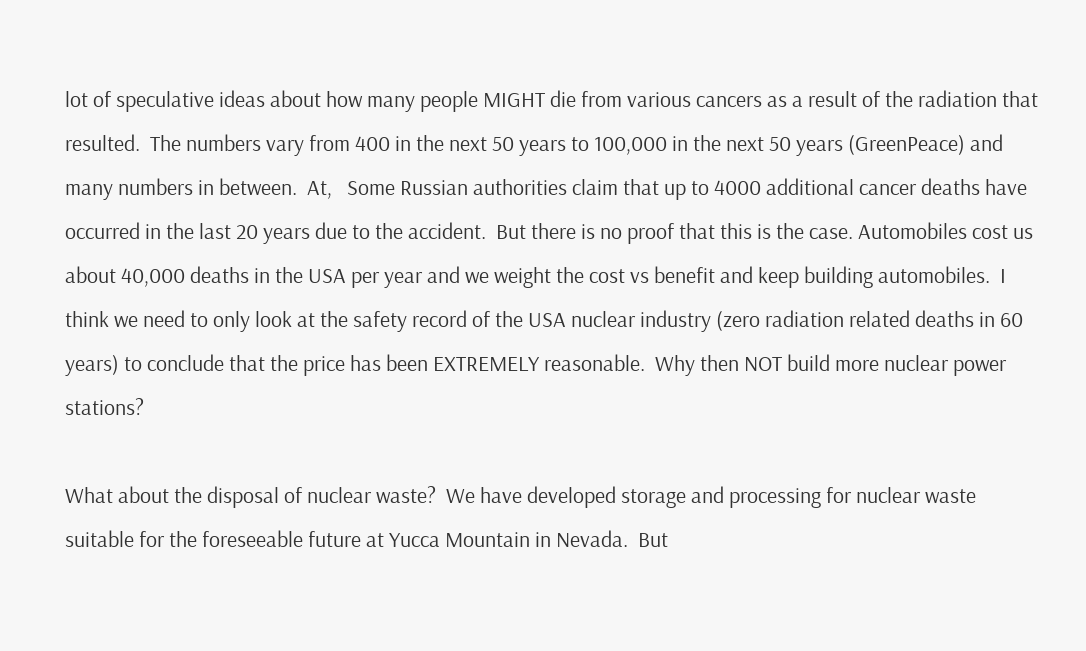lot of speculative ideas about how many people MIGHT die from various cancers as a result of the radiation that resulted.  The numbers vary from 400 in the next 50 years to 100,000 in the next 50 years (GreenPeace) and many numbers in between.  At,   Some Russian authorities claim that up to 4000 additional cancer deaths have occurred in the last 20 years due to the accident.  But there is no proof that this is the case. Automobiles cost us about 40,000 deaths in the USA per year and we weight the cost vs benefit and keep building automobiles.  I think we need to only look at the safety record of the USA nuclear industry (zero radiation related deaths in 60 years) to conclude that the price has been EXTREMELY reasonable.  Why then NOT build more nuclear power stations?

What about the disposal of nuclear waste?  We have developed storage and processing for nuclear waste suitable for the foreseeable future at Yucca Mountain in Nevada.  But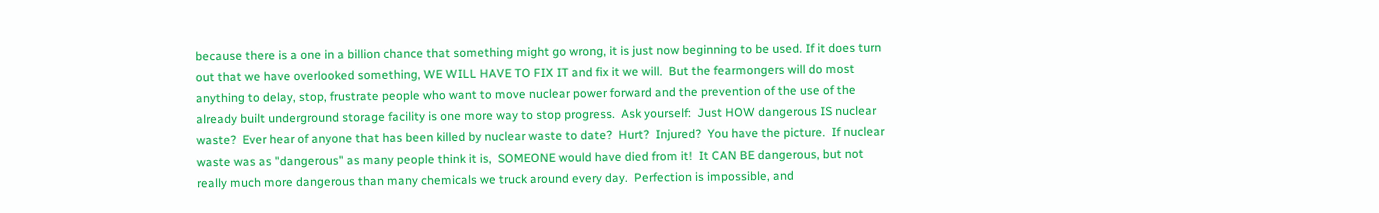because there is a one in a billion chance that something might go wrong, it is just now beginning to be used. If it does turn out that we have overlooked something, WE WILL HAVE TO FIX IT and fix it we will.  But the fearmongers will do most anything to delay, stop, frustrate people who want to move nuclear power forward and the prevention of the use of the already built underground storage facility is one more way to stop progress.  Ask yourself:  Just HOW dangerous IS nuclear waste?  Ever hear of anyone that has been killed by nuclear waste to date?  Hurt?  Injured?  You have the picture.  If nuclear waste was as "dangerous" as many people think it is,  SOMEONE would have died from it!  It CAN BE dangerous, but not really much more dangerous than many chemicals we truck around every day.  Perfection is impossible, and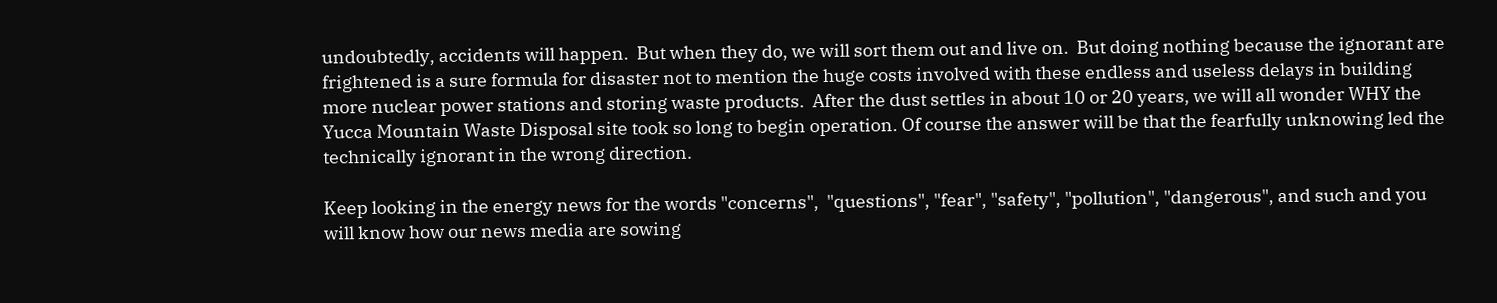undoubtedly, accidents will happen.  But when they do, we will sort them out and live on.  But doing nothing because the ignorant are frightened is a sure formula for disaster not to mention the huge costs involved with these endless and useless delays in building more nuclear power stations and storing waste products.  After the dust settles in about 10 or 20 years, we will all wonder WHY the Yucca Mountain Waste Disposal site took so long to begin operation. Of course the answer will be that the fearfully unknowing led the technically ignorant in the wrong direction.

Keep looking in the energy news for the words "concerns",  "questions", "fear", "safety", "pollution", "dangerous", and such and you will know how our news media are sowing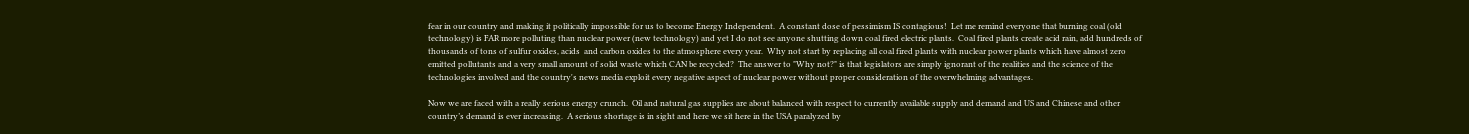fear in our country and making it politically impossible for us to become Energy Independent.  A constant dose of pessimism IS contagious!  Let me remind everyone that burning coal (old technology) is FAR more polluting than nuclear power (new technology) and yet I do not see anyone shutting down coal fired electric plants.  Coal fired plants create acid rain, add hundreds of thousands of tons of sulfur oxides, acids  and carbon oxides to the atmosphere every year.  Why not start by replacing all coal fired plants with nuclear power plants which have almost zero emitted pollutants and a very small amount of solid waste which CAN be recycled?  The answer to "Why not?" is that legislators are simply ignorant of the realities and the science of the technologies involved and the country's news media exploit every negative aspect of nuclear power without proper consideration of the overwhelming advantages.

Now we are faced with a really serious energy crunch.  Oil and natural gas supplies are about balanced with respect to currently available supply and demand and US and Chinese and other country’s demand is ever increasing.  A serious shortage is in sight and here we sit here in the USA paralyzed by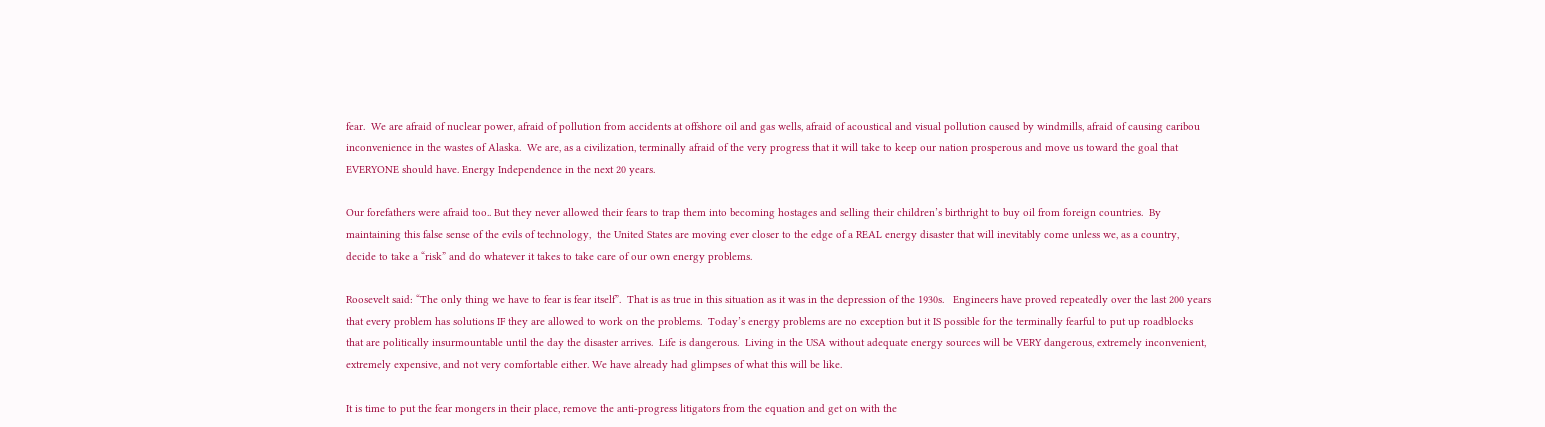fear.  We are afraid of nuclear power, afraid of pollution from accidents at offshore oil and gas wells, afraid of acoustical and visual pollution caused by windmills, afraid of causing caribou inconvenience in the wastes of Alaska.  We are, as a civilization, terminally afraid of the very progress that it will take to keep our nation prosperous and move us toward the goal that EVERYONE should have. Energy Independence in the next 20 years.

Our forefathers were afraid too.. But they never allowed their fears to trap them into becoming hostages and selling their children’s birthright to buy oil from foreign countries.  By maintaining this false sense of the evils of technology,  the United States are moving ever closer to the edge of a REAL energy disaster that will inevitably come unless we, as a country, decide to take a “risk” and do whatever it takes to take care of our own energy problems.

Roosevelt said: “The only thing we have to fear is fear itself”.  That is as true in this situation as it was in the depression of the 1930s.   Engineers have proved repeatedly over the last 200 years that every problem has solutions IF they are allowed to work on the problems.  Today’s energy problems are no exception but it IS possible for the terminally fearful to put up roadblocks that are politically insurmountable until the day the disaster arrives.  Life is dangerous.  Living in the USA without adequate energy sources will be VERY dangerous, extremely inconvenient, extremely expensive, and not very comfortable either. We have already had glimpses of what this will be like.

It is time to put the fear mongers in their place, remove the anti-progress litigators from the equation and get on with the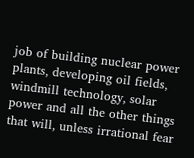job of building nuclear power plants, developing oil fields, windmill technology, solar power and all the other things that will, unless irrational fear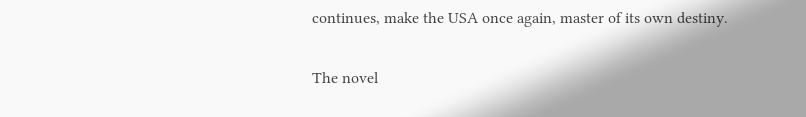continues, make the USA once again, master of its own destiny.

The novel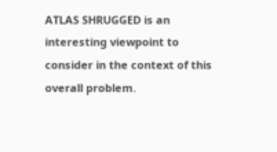ATLAS SHRUGGED is an interesting viewpoint to consider in the context of this overall problem.